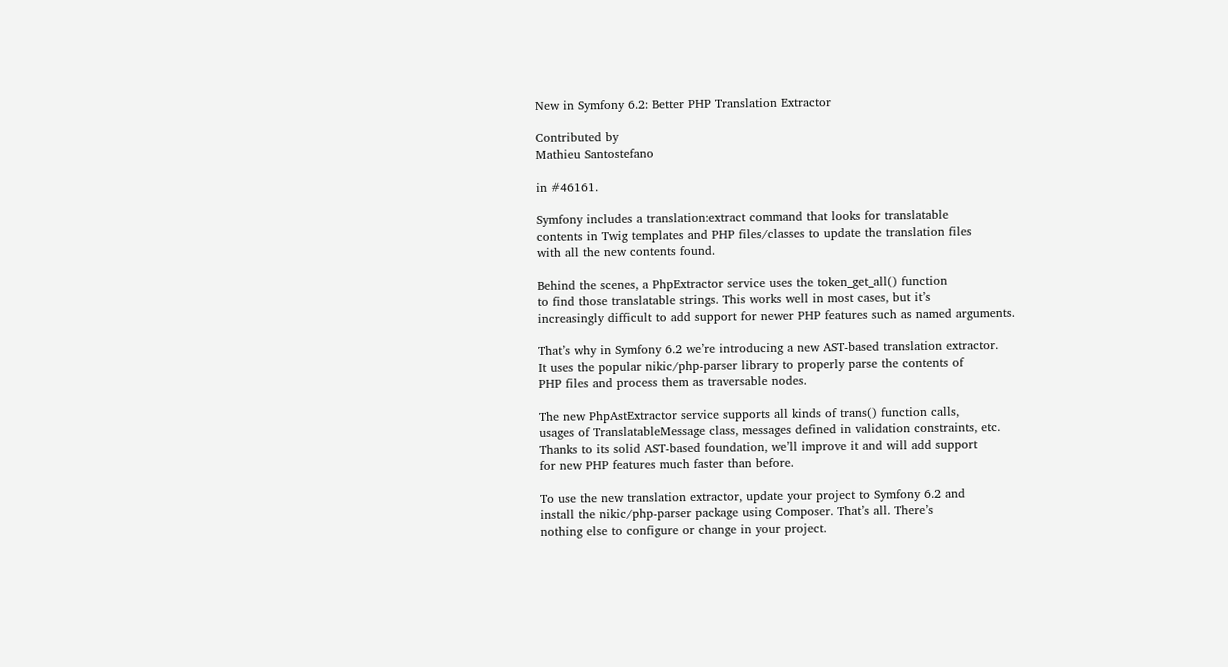New in Symfony 6.2: Better PHP Translation Extractor

Contributed by
Mathieu Santostefano

in #46161.

Symfony includes a translation:extract command that looks for translatable
contents in Twig templates and PHP files/classes to update the translation files
with all the new contents found.

Behind the scenes, a PhpExtractor service uses the token_get_all() function
to find those translatable strings. This works well in most cases, but it’s
increasingly difficult to add support for newer PHP features such as named arguments.

That’s why in Symfony 6.2 we’re introducing a new AST-based translation extractor.
It uses the popular nikic/php-parser library to properly parse the contents of
PHP files and process them as traversable nodes.

The new PhpAstExtractor service supports all kinds of trans() function calls,
usages of TranslatableMessage class, messages defined in validation constraints, etc.
Thanks to its solid AST-based foundation, we’ll improve it and will add support
for new PHP features much faster than before.

To use the new translation extractor, update your project to Symfony 6.2 and
install the nikic/php-parser package using Composer. That’s all. There’s
nothing else to configure or change in your project.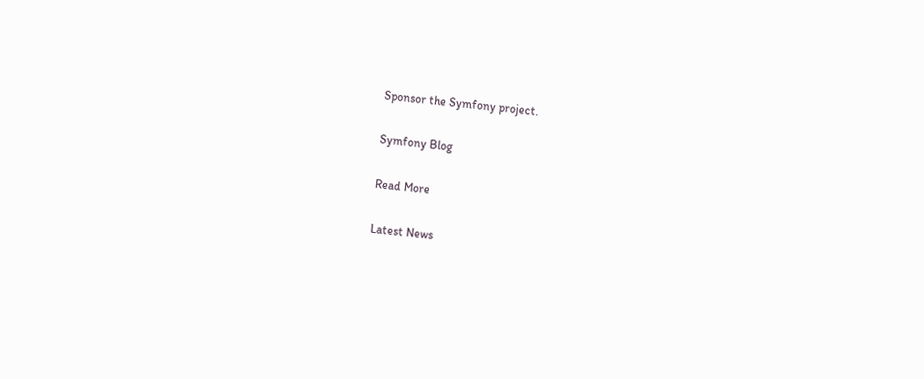Sponsor the Symfony project.

Symfony Blog

Read More

Latest News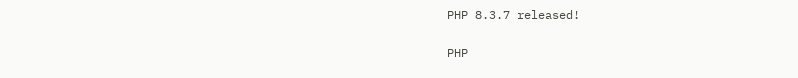PHP 8.3.7 released!

PHP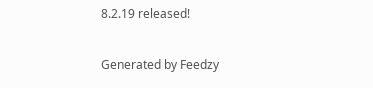8.2.19 released!

Generated by Feedzy